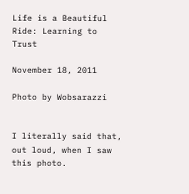Life is a Beautiful Ride: Learning to Trust

November 18, 2011

Photo by Wobsarazzi


I literally said that, out loud, when I saw this photo.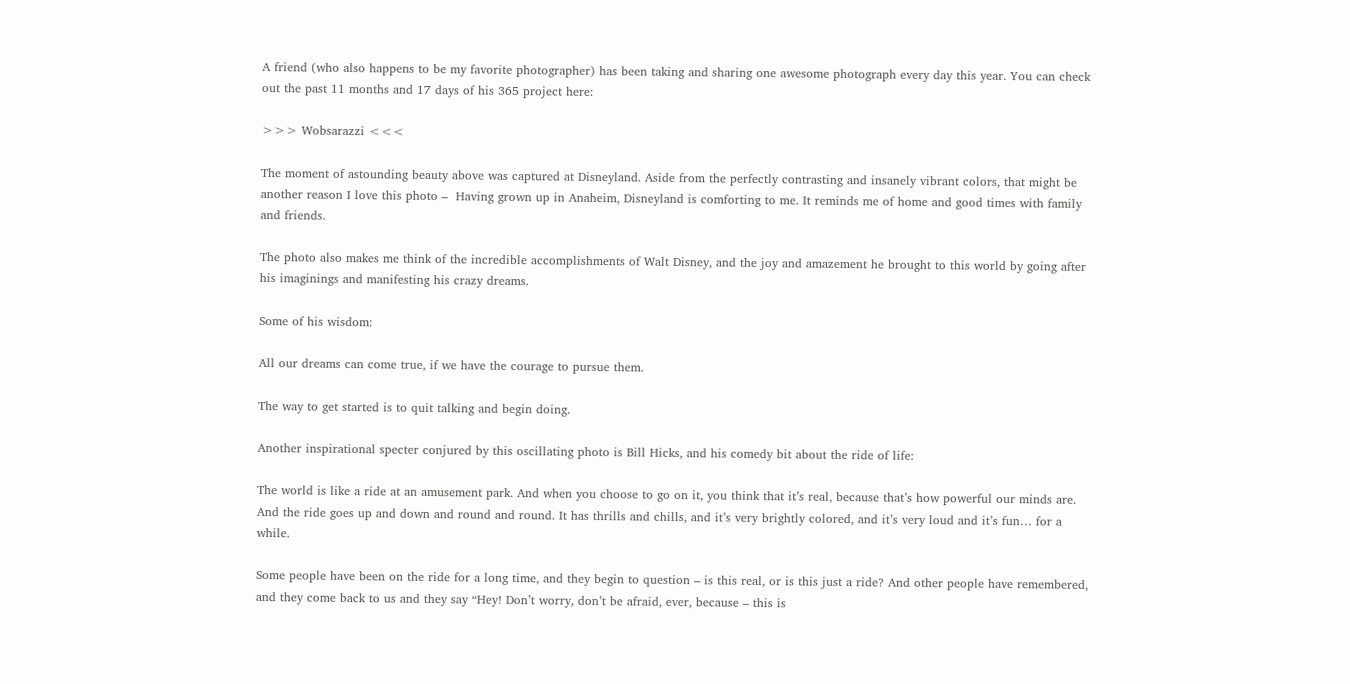A friend (who also happens to be my favorite photographer) has been taking and sharing one awesome photograph every day this year. You can check out the past 11 months and 17 days of his 365 project here:

>>> Wobsarazzi <<<

The moment of astounding beauty above was captured at Disneyland. Aside from the perfectly contrasting and insanely vibrant colors, that might be another reason I love this photo –  Having grown up in Anaheim, Disneyland is comforting to me. It reminds me of home and good times with family and friends.

The photo also makes me think of the incredible accomplishments of Walt Disney, and the joy and amazement he brought to this world by going after his imaginings and manifesting his crazy dreams.

Some of his wisdom:

All our dreams can come true, if we have the courage to pursue them.

The way to get started is to quit talking and begin doing.

Another inspirational specter conjured by this oscillating photo is Bill Hicks, and his comedy bit about the ride of life:

The world is like a ride at an amusement park. And when you choose to go on it, you think that it’s real, because that’s how powerful our minds are. And the ride goes up and down and round and round. It has thrills and chills, and it’s very brightly colored, and it’s very loud and it’s fun… for a while.

Some people have been on the ride for a long time, and they begin to question – is this real, or is this just a ride? And other people have remembered, and they come back to us and they say “Hey! Don’t worry, don’t be afraid, ever, because – this is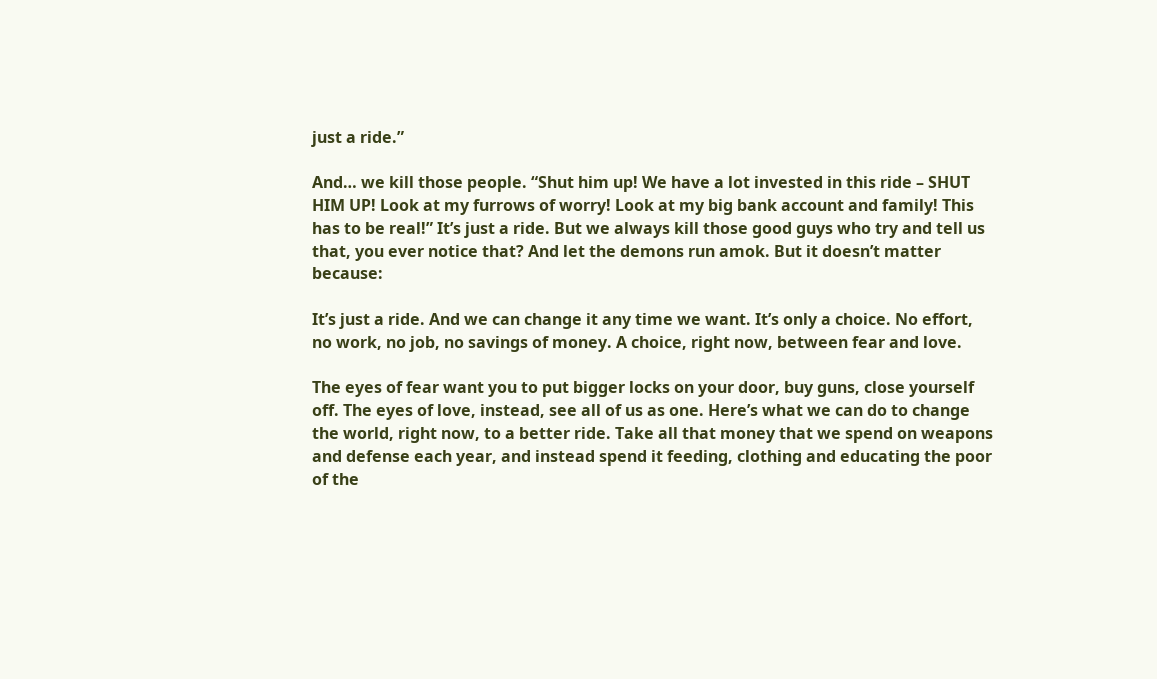just a ride.”

And… we kill those people. “Shut him up! We have a lot invested in this ride – SHUT HIM UP! Look at my furrows of worry! Look at my big bank account and family! This has to be real!” It’s just a ride. But we always kill those good guys who try and tell us that, you ever notice that? And let the demons run amok. But it doesn’t matter because:

It’s just a ride. And we can change it any time we want. It’s only a choice. No effort, no work, no job, no savings of money. A choice, right now, between fear and love.

The eyes of fear want you to put bigger locks on your door, buy guns, close yourself off. The eyes of love, instead, see all of us as one. Here’s what we can do to change the world, right now, to a better ride. Take all that money that we spend on weapons and defense each year, and instead spend it feeding, clothing and educating the poor of the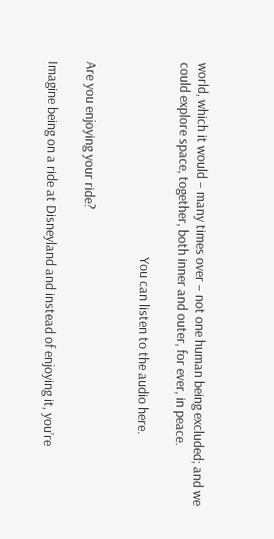world, which it would – many times over – not one human being excluded; and we could explore space, together, both inner and outer, for ever, in peace.

                                                                 You can listen to the audio here.


Are you enjoying your ride?

Imagine being on a ride at Disneyland and instead of enjoying it, you’re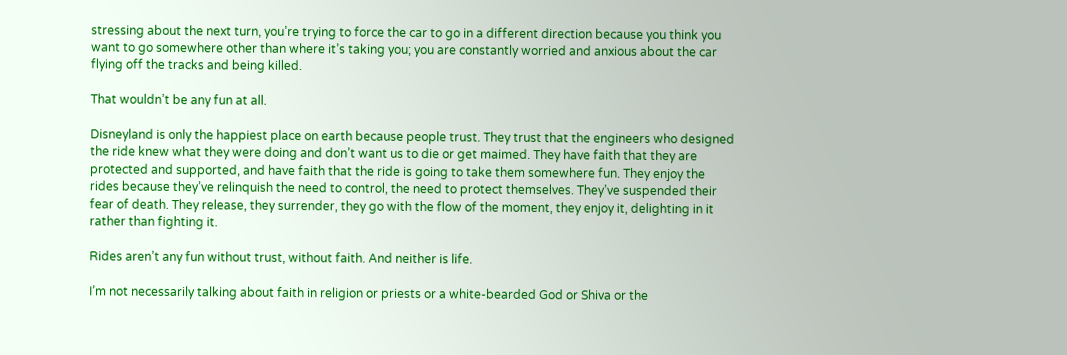stressing about the next turn, you’re trying to force the car to go in a different direction because you think you want to go somewhere other than where it’s taking you; you are constantly worried and anxious about the car flying off the tracks and being killed.

That wouldn’t be any fun at all.

Disneyland is only the happiest place on earth because people trust. They trust that the engineers who designed the ride knew what they were doing and don’t want us to die or get maimed. They have faith that they are protected and supported, and have faith that the ride is going to take them somewhere fun. They enjoy the rides because they’ve relinquish the need to control, the need to protect themselves. They’ve suspended their fear of death. They release, they surrender, they go with the flow of the moment, they enjoy it, delighting in it rather than fighting it.

Rides aren’t any fun without trust, without faith. And neither is life.

I’m not necessarily talking about faith in religion or priests or a white-bearded God or Shiva or the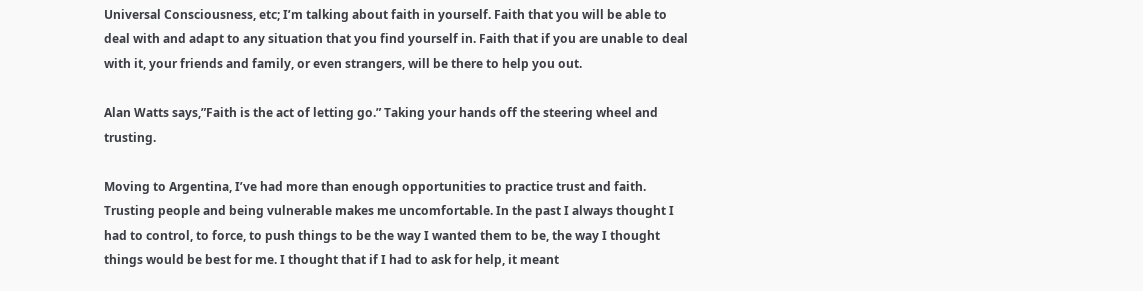Universal Consciousness, etc; I’m talking about faith in yourself. Faith that you will be able to deal with and adapt to any situation that you find yourself in. Faith that if you are unable to deal with it, your friends and family, or even strangers, will be there to help you out.

Alan Watts says,”Faith is the act of letting go.” Taking your hands off the steering wheel and trusting.

Moving to Argentina, I’ve had more than enough opportunities to practice trust and faith. Trusting people and being vulnerable makes me uncomfortable. In the past I always thought I had to control, to force, to push things to be the way I wanted them to be, the way I thought things would be best for me. I thought that if I had to ask for help, it meant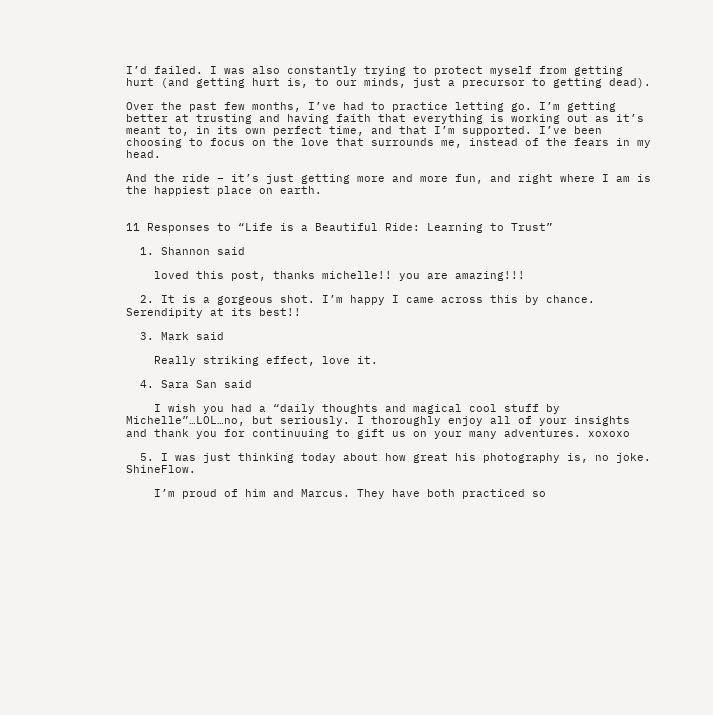I’d failed. I was also constantly trying to protect myself from getting hurt (and getting hurt is, to our minds, just a precursor to getting dead).

Over the past few months, I’ve had to practice letting go. I’m getting better at trusting and having faith that everything is working out as it’s meant to, in its own perfect time, and that I’m supported. I’ve been choosing to focus on the love that surrounds me, instead of the fears in my head.

And the ride – it’s just getting more and more fun, and right where I am is the happiest place on earth.


11 Responses to “Life is a Beautiful Ride: Learning to Trust”

  1. Shannon said

    loved this post, thanks michelle!! you are amazing!!!

  2. It is a gorgeous shot. I’m happy I came across this by chance. Serendipity at its best!!

  3. Mark said

    Really striking effect, love it.

  4. Sara San said

    I wish you had a “daily thoughts and magical cool stuff by Michelle”…LOL…no, but seriously. I thoroughly enjoy all of your insights and thank you for continuuing to gift us on your many adventures. xoxoxo

  5. I was just thinking today about how great his photography is, no joke. ShineFlow.

    I’m proud of him and Marcus. They have both practiced so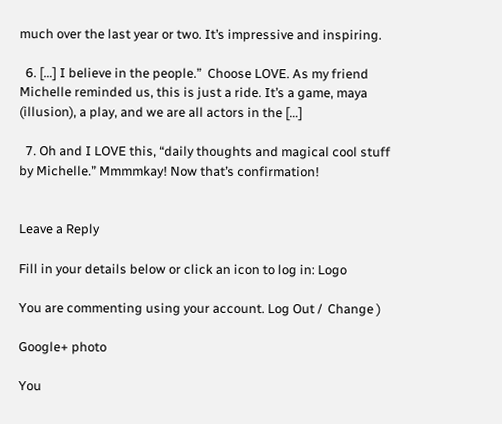much over the last year or two. It’s impressive and inspiring.

  6. […] I believe in the people.”  Choose LOVE. As my friend Michelle reminded us, this is just a ride. It’s a game, maya (illusion), a play, and we are all actors in the […]

  7. Oh and I LOVE this, “daily thoughts and magical cool stuff by Michelle.” Mmmmkay! Now that’s confirmation!


Leave a Reply

Fill in your details below or click an icon to log in: Logo

You are commenting using your account. Log Out /  Change )

Google+ photo

You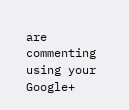are commenting using your Google+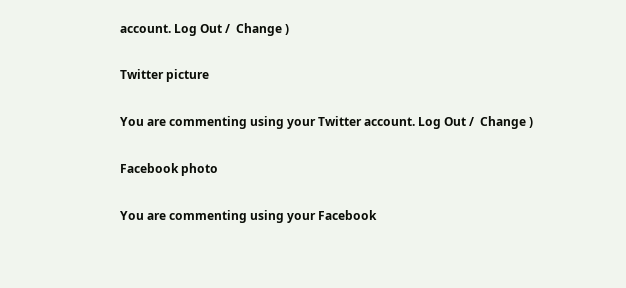account. Log Out /  Change )

Twitter picture

You are commenting using your Twitter account. Log Out /  Change )

Facebook photo

You are commenting using your Facebook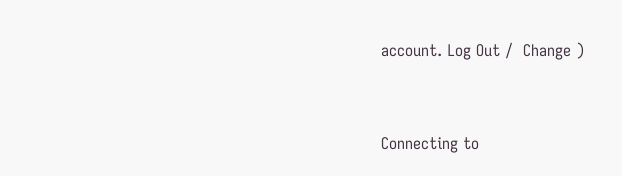account. Log Out /  Change )


Connecting to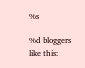%s

%d bloggers like this: